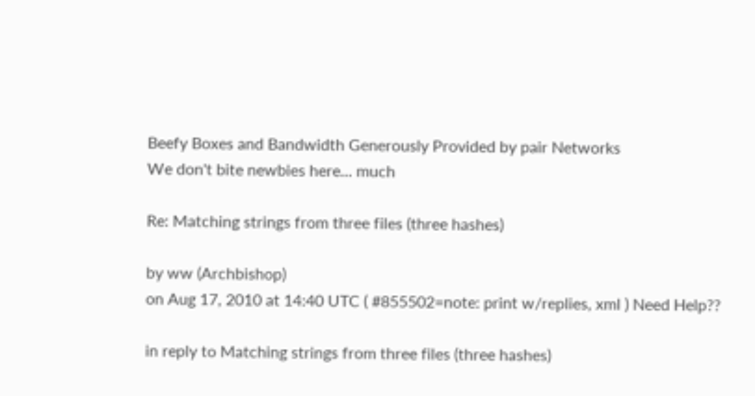Beefy Boxes and Bandwidth Generously Provided by pair Networks
We don't bite newbies here... much

Re: Matching strings from three files (three hashes)

by ww (Archbishop)
on Aug 17, 2010 at 14:40 UTC ( #855502=note: print w/replies, xml ) Need Help??

in reply to Matching strings from three files (three hashes)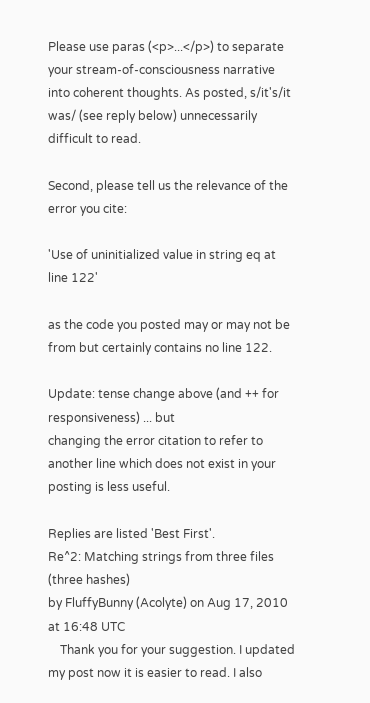Please use paras (<p>...</p>) to separate your stream-of-consciousness narrative into coherent thoughts. As posted, s/it's/it was/ (see reply below) unnecessarily difficult to read.

Second, please tell us the relevance of the error you cite:

'Use of uninitialized value in string eq at line 122'

as the code you posted may or may not be from but certainly contains no line 122.

Update: tense change above (and ++ for responsiveness) ... but
changing the error citation to refer to another line which does not exist in your posting is less useful.

Replies are listed 'Best First'.
Re^2: Matching strings from three files (three hashes)
by FluffyBunny (Acolyte) on Aug 17, 2010 at 16:48 UTC
    Thank you for your suggestion. I updated my post now it is easier to read. I also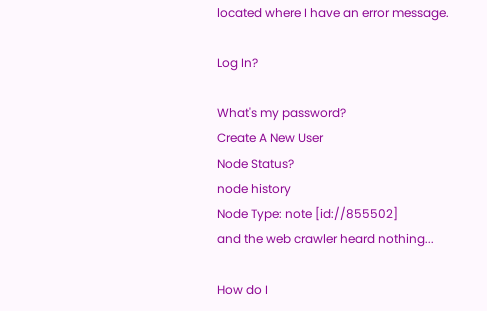located where I have an error message.

Log In?

What's my password?
Create A New User
Node Status?
node history
Node Type: note [id://855502]
and the web crawler heard nothing...

How do I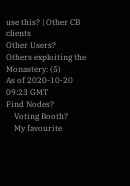use this? | Other CB clients
Other Users?
Others exploiting the Monastery: (5)
As of 2020-10-20 09:23 GMT
Find Nodes?
    Voting Booth?
    My favourite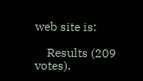web site is:

    Results (209 votes).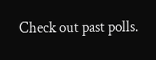Check out past polls.